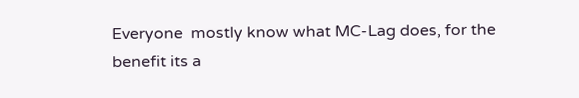Everyone  mostly know what MC-Lag does, for the benefit its a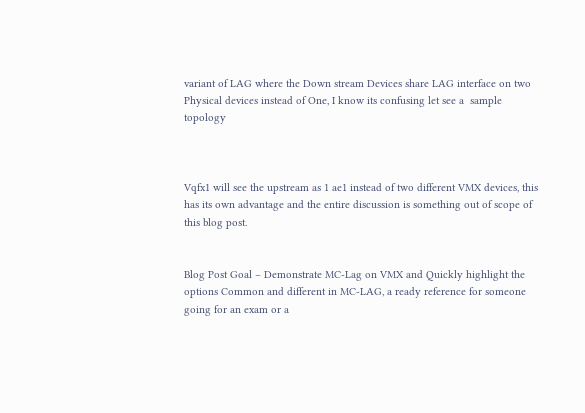variant of LAG where the Down stream Devices share LAG interface on two Physical devices instead of One, I know its confusing let see a  sample topology



Vqfx1 will see the upstream as 1 ae1 instead of two different VMX devices, this has its own advantage and the entire discussion is something out of scope of this blog post.


Blog Post Goal – Demonstrate MC-Lag on VMX and Quickly highlight the options Common and different in MC-LAG, a ready reference for someone going for an exam or a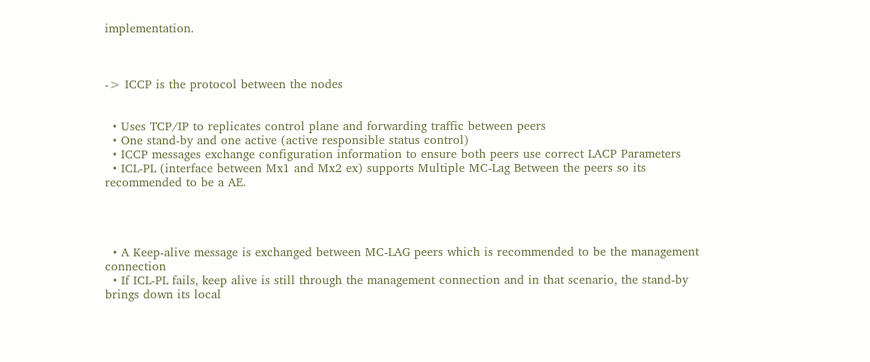implementation.



-> ICCP is the protocol between the nodes


  • Uses TCP/IP to replicates control plane and forwarding traffic between peers
  • One stand-by and one active (active responsible status control)
  • ICCP messages exchange configuration information to ensure both peers use correct LACP Parameters
  • ICL-PL (interface between Mx1 and Mx2 ex) supports Multiple MC-Lag Between the peers so its recommended to be a AE.




  • A Keep-alive message is exchanged between MC-LAG peers which is recommended to be the management connection
  • If ICL-PL fails, keep alive is still through the management connection and in that scenario, the stand-by brings down its local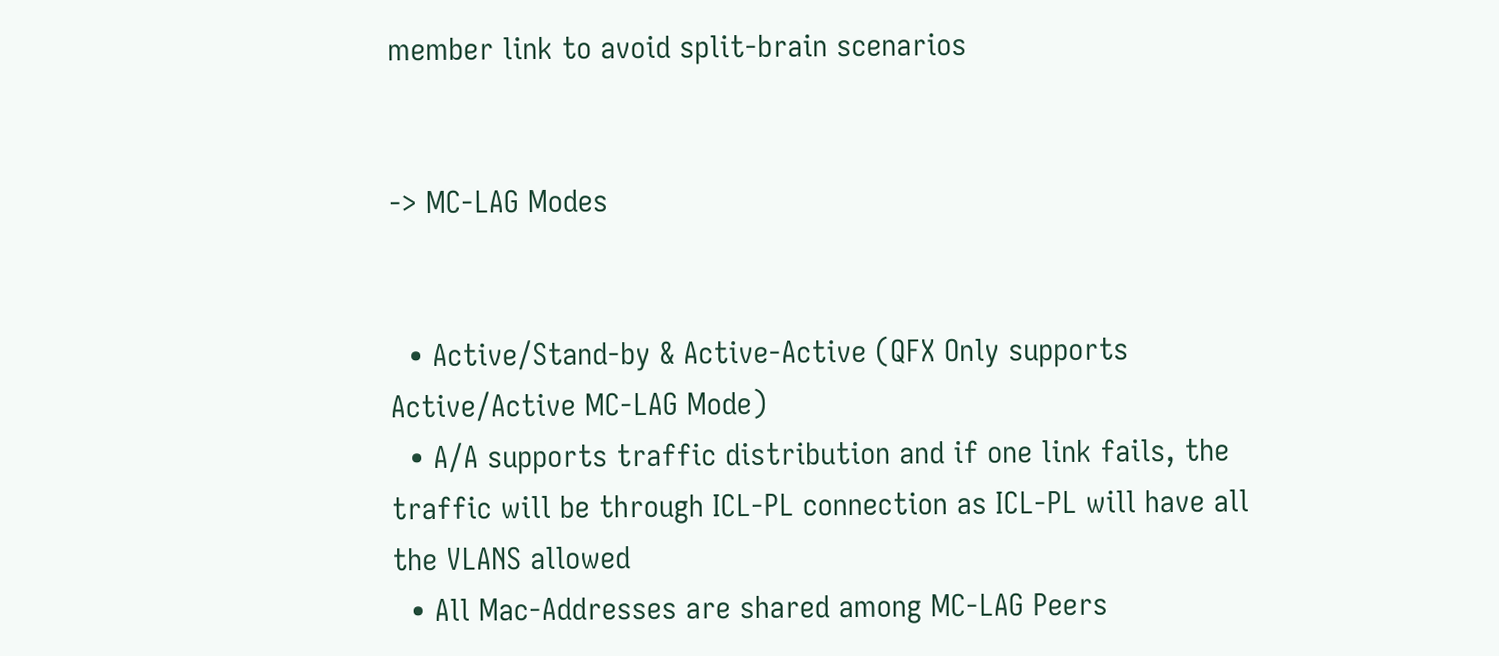member link to avoid split-brain scenarios


-> MC-LAG Modes


  • Active/Stand-by & Active-Active (QFX Only supports Active/Active MC-LAG Mode)
  • A/A supports traffic distribution and if one link fails, the traffic will be through ICL-PL connection as ICL-PL will have all the VLANS allowed
  • All Mac-Addresses are shared among MC-LAG Peers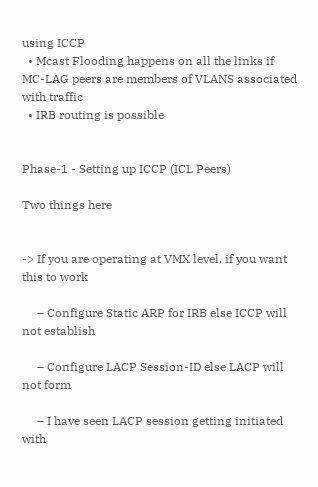using ICCP
  • Mcast Flooding happens on all the links if MC-LAG peers are members of VLANS associated with traffic
  • IRB routing is possible


Phase-1 - Setting up ICCP (ICL Peers)

Two things here


-> If you are operating at VMX level, if you want this to work

     – Configure Static ARP for IRB else ICCP will not establish

     – Configure LACP Session-ID else LACP will not form

     – I have seen LACP session getting initiated with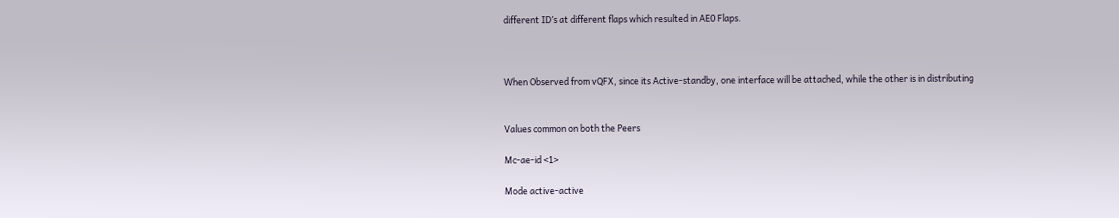different ID’s at different flaps which resulted in AE0 Flaps.



When Observed from vQFX, since its Active-standby, one interface will be attached, while the other is in distributing


Values common on both the Peers

Mc-ae-id <1>

Mode active-active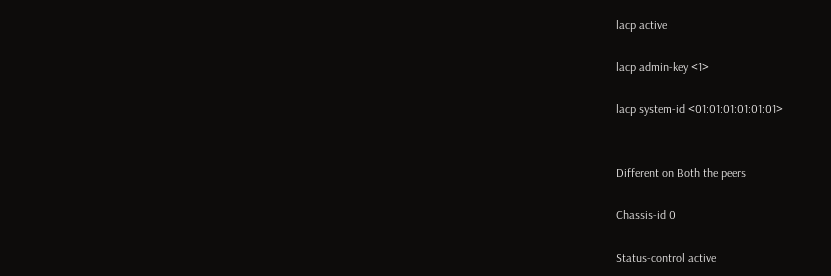lacp active

lacp admin-key <1>

lacp system-id <01:01:01:01:01:01>


Different on Both the peers

Chassis-id 0

Status-control active